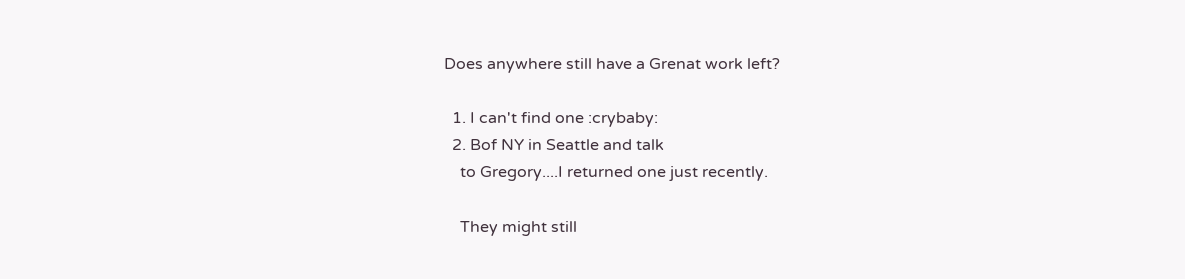Does anywhere still have a Grenat work left?

  1. I can't find one :crybaby:
  2. Bof NY in Seattle and talk
    to Gregory....I returned one just recently.

    They might still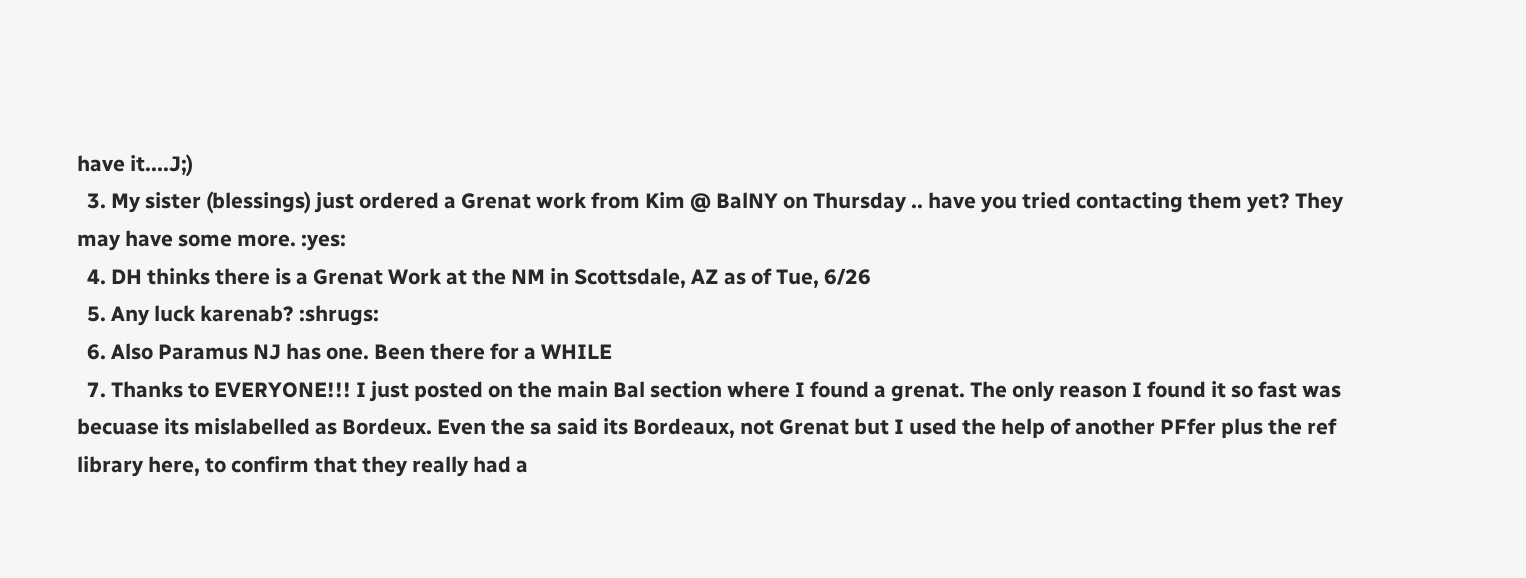have it....J;)
  3. My sister (blessings) just ordered a Grenat work from Kim @ BalNY on Thursday .. have you tried contacting them yet? They may have some more. :yes:
  4. DH thinks there is a Grenat Work at the NM in Scottsdale, AZ as of Tue, 6/26
  5. Any luck karenab? :shrugs:
  6. Also Paramus NJ has one. Been there for a WHILE
  7. Thanks to EVERYONE!!! I just posted on the main Bal section where I found a grenat. The only reason I found it so fast was becuase its mislabelled as Bordeux. Even the sa said its Bordeaux, not Grenat but I used the help of another PFfer plus the ref library here, to confirm that they really had a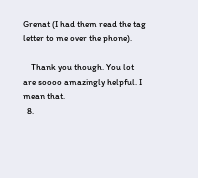Grenat (I had them read the tag letter to me over the phone).

    Thank you though. You lot are soooo amazingly helpful. I mean that.
  8.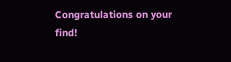Congratulations on your find!